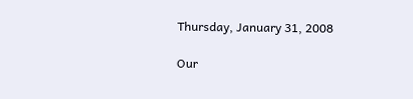Thursday, January 31, 2008

Our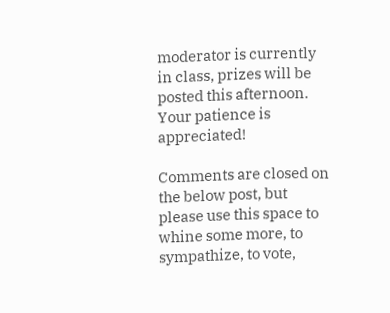moderator is currently in class, prizes will be posted this afternoon. Your patience is appreciated!

Comments are closed on the below post, but please use this space to whine some more, to sympathize, to vote,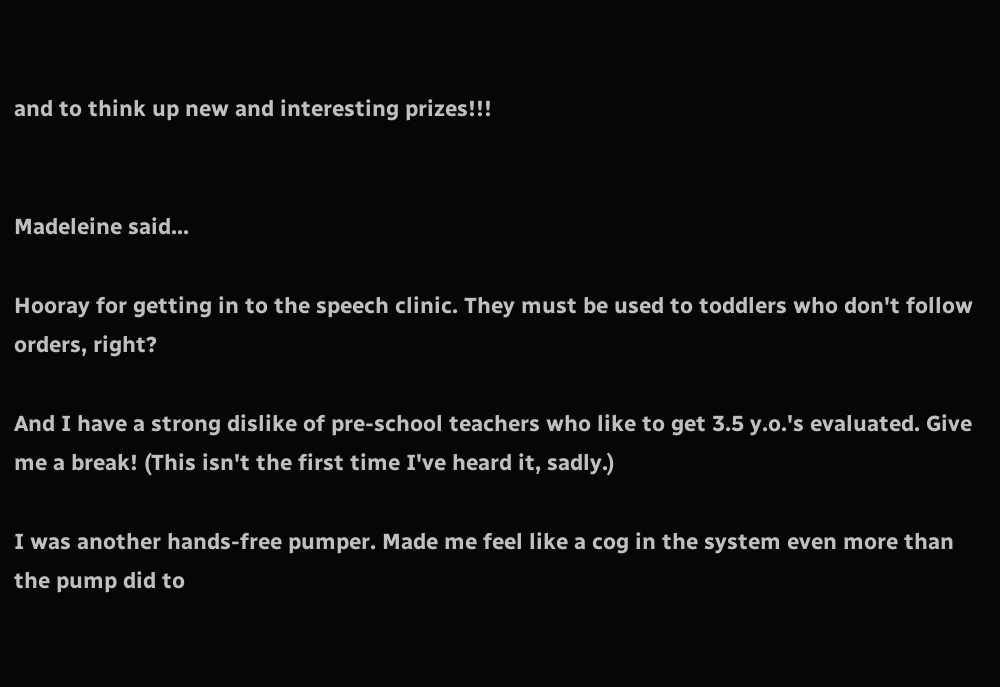and to think up new and interesting prizes!!!


Madeleine said...

Hooray for getting in to the speech clinic. They must be used to toddlers who don't follow orders, right?

And I have a strong dislike of pre-school teachers who like to get 3.5 y.o.'s evaluated. Give me a break! (This isn't the first time I've heard it, sadly.)

I was another hands-free pumper. Made me feel like a cog in the system even more than the pump did to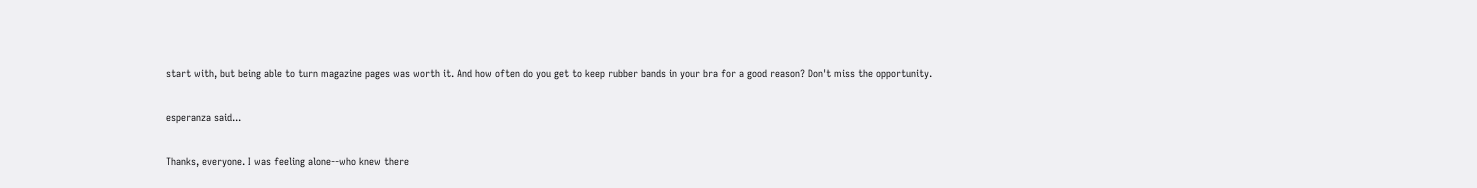start with, but being able to turn magazine pages was worth it. And how often do you get to keep rubber bands in your bra for a good reason? Don't miss the opportunity.

esperanza said...

Thanks, everyone. I was feeling alone--who knew there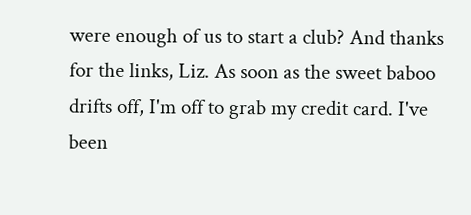were enough of us to start a club? And thanks for the links, Liz. As soon as the sweet baboo drifts off, I'm off to grab my credit card. I've been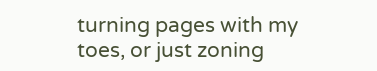turning pages with my toes, or just zoning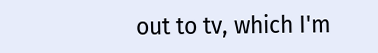out to tv, which I'm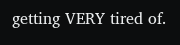getting VERY tired of.